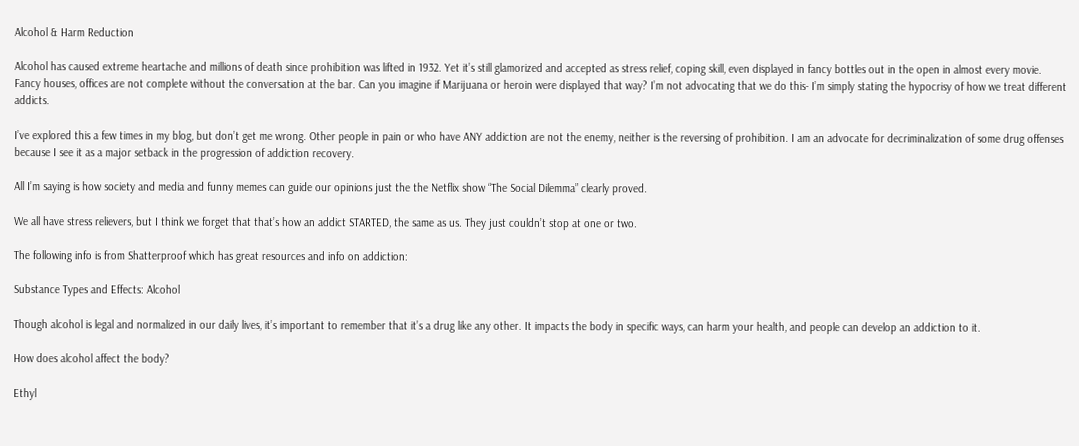Alcohol & Harm Reduction

Alcohol has caused extreme heartache and millions of death since prohibition was lifted in 1932. Yet it’s still glamorized and accepted as stress relief, coping skill, even displayed in fancy bottles out in the open in almost every movie. Fancy houses, offices are not complete without the conversation at the bar. Can you imagine if Marijuana or heroin were displayed that way? I’m not advocating that we do this- I’m simply stating the hypocrisy of how we treat different addicts.

I’ve explored this a few times in my blog, but don’t get me wrong. Other people in pain or who have ANY addiction are not the enemy, neither is the reversing of prohibition. I am an advocate for decriminalization of some drug offenses because I see it as a major setback in the progression of addiction recovery.

All I’m saying is how society and media and funny memes can guide our opinions just the the Netflix show “The Social Dilemma” clearly proved.

We all have stress relievers, but I think we forget that that’s how an addict STARTED, the same as us. They just couldn’t stop at one or two.

The following info is from Shatterproof which has great resources and info on addiction:

Substance Types and Effects: Alcohol

Though alcohol is legal and normalized in our daily lives, it’s important to remember that it’s a drug like any other. It impacts the body in specific ways, can harm your health, and people can develop an addiction to it.

How does alcohol affect the body?

Ethyl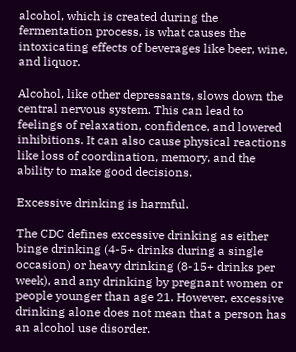alcohol, which is created during the fermentation process, is what causes the intoxicating effects of beverages like beer, wine, and liquor.

Alcohol, like other depressants, slows down the central nervous system. This can lead to feelings of relaxation, confidence, and lowered inhibitions. It can also cause physical reactions like loss of coordination, memory, and the ability to make good decisions.

Excessive drinking is harmful.

The CDC defines excessive drinking as either binge drinking (4-5+ drinks during a single occasion) or heavy drinking (8-15+ drinks per week), and any drinking by pregnant women or people younger than age 21. However, excessive drinking alone does not mean that a person has an alcohol use disorder.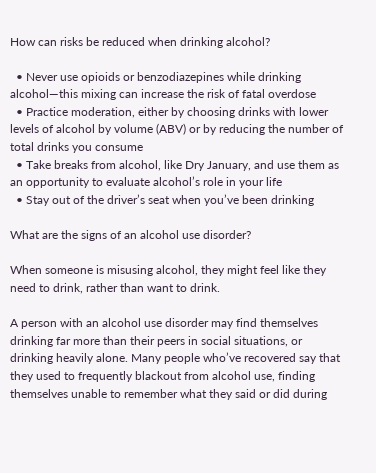How can risks be reduced when drinking alcohol?

  • Never use opioids or benzodiazepines while drinking alcohol—this mixing can increase the risk of fatal overdose
  • Practice moderation, either by choosing drinks with lower levels of alcohol by volume (ABV) or by reducing the number of total drinks you consume
  • Take breaks from alcohol, like Dry January, and use them as an opportunity to evaluate alcohol’s role in your life
  • Stay out of the driver’s seat when you’ve been drinking

What are the signs of an alcohol use disorder?

When someone is misusing alcohol, they might feel like they need to drink, rather than want to drink.

A person with an alcohol use disorder may find themselves drinking far more than their peers in social situations, or drinking heavily alone. Many people who’ve recovered say that they used to frequently blackout from alcohol use, finding themselves unable to remember what they said or did during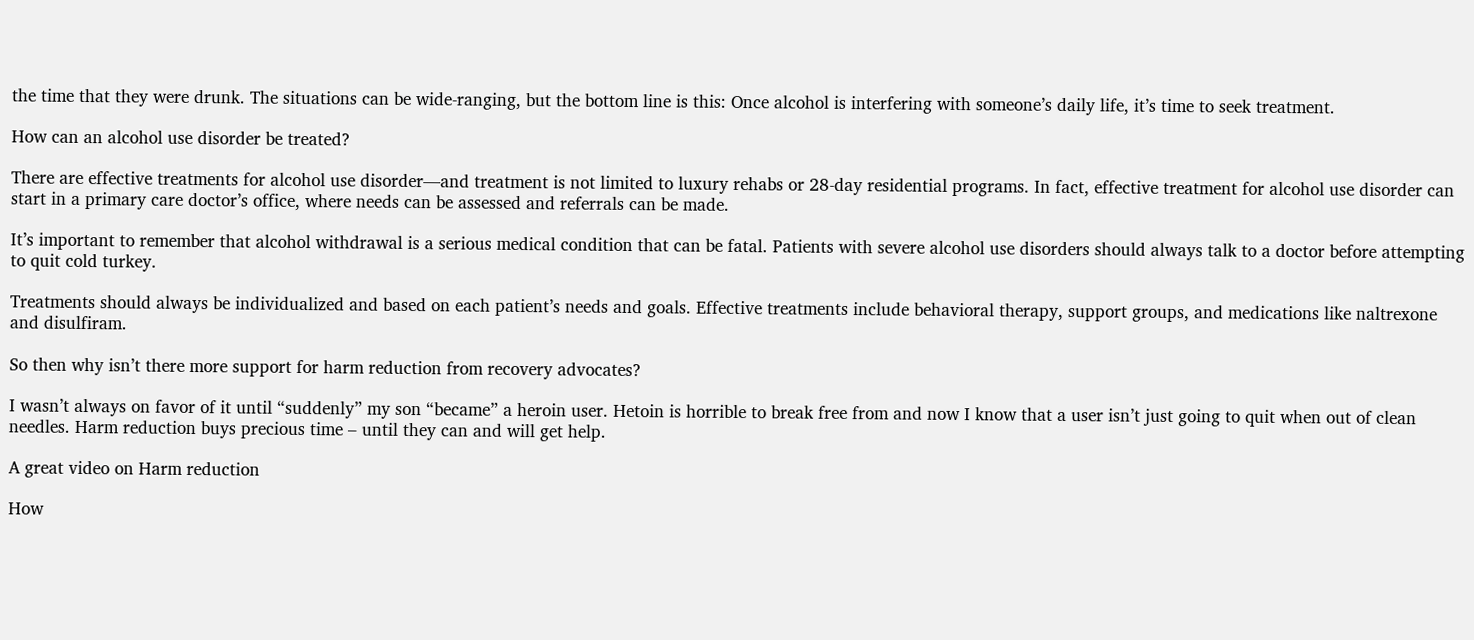the time that they were drunk. The situations can be wide-ranging, but the bottom line is this: Once alcohol is interfering with someone’s daily life, it’s time to seek treatment.

How can an alcohol use disorder be treated?

There are effective treatments for alcohol use disorder—and treatment is not limited to luxury rehabs or 28-day residential programs. In fact, effective treatment for alcohol use disorder can start in a primary care doctor’s office, where needs can be assessed and referrals can be made.

It’s important to remember that alcohol withdrawal is a serious medical condition that can be fatal. Patients with severe alcohol use disorders should always talk to a doctor before attempting to quit cold turkey.

Treatments should always be individualized and based on each patient’s needs and goals. Effective treatments include behavioral therapy, support groups, and medications like naltrexone and disulfiram.

So then why isn’t there more support for harm reduction from recovery advocates?

I wasn’t always on favor of it until “suddenly” my son “became” a heroin user. Hetoin is horrible to break free from and now I know that a user isn’t just going to quit when out of clean needles. Harm reduction buys precious time – until they can and will get help.

A great video on Harm reduction

How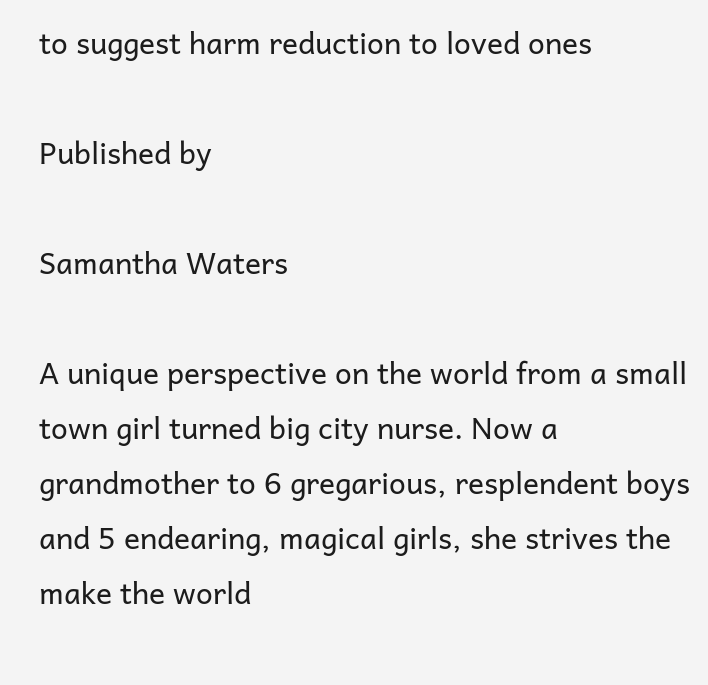to suggest harm reduction to loved ones

Published by

Samantha Waters

A unique perspective on the world from a small town girl turned big city nurse. Now a grandmother to 6 gregarious, resplendent boys and 5 endearing, magical girls, she strives the make the world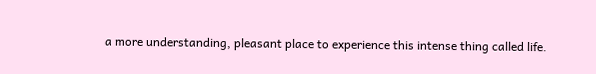a more understanding, pleasant place to experience this intense thing called life.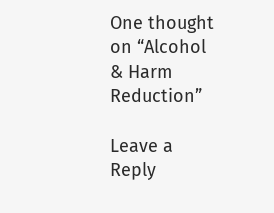One thought on “Alcohol & Harm Reduction”

Leave a Reply